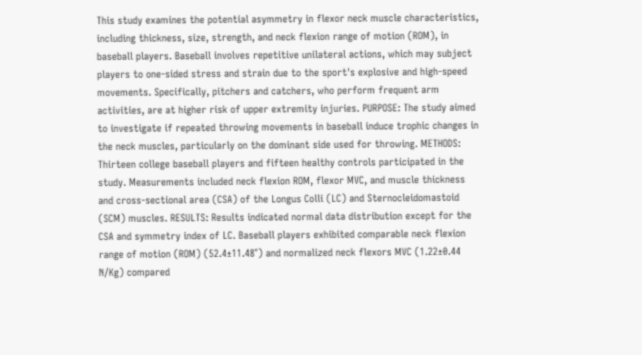This study examines the potential asymmetry in flexor neck muscle characteristics, including thickness, size, strength, and neck flexion range of motion (ROM), in baseball players. Baseball involves repetitive unilateral actions, which may subject players to one-sided stress and strain due to the sport's explosive and high-speed movements. Specifically, pitchers and catchers, who perform frequent arm activities, are at higher risk of upper extremity injuries. PURPOSE: The study aimed to investigate if repeated throwing movements in baseball induce trophic changes in the neck muscles, particularly on the dominant side used for throwing. METHODS: Thirteen college baseball players and fifteen healthy controls participated in the study. Measurements included neck flexion ROM, flexor MVC, and muscle thickness and cross-sectional area (CSA) of the Longus Colli (LC) and Sternocleidomastoid (SCM) muscles. RESULTS: Results indicated normal data distribution except for the CSA and symmetry index of LC. Baseball players exhibited comparable neck flexion range of motion (ROM) (52.4±11.48°) and normalized neck flexors MVC (1.22±0.44 N/Kg) compared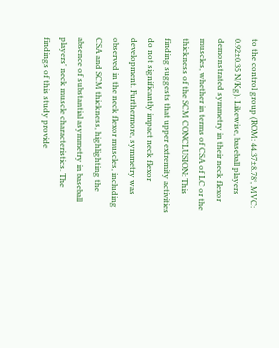to the control group (ROM: 44.37±8.78°, MVC: 0.92±0.35 N/Kg). Likewise, baseball players demonstrated symmetry in their neck flexor muscles, whether in terms of CSA of LC or the thickness of the SCM CONCLUSION: This finding suggests that upper extremity activities do not significantly impact neck flexor development. Furthermore, symmetry was observed in the neck flexor muscles, including CSA and SCM thickness, highlighting the absence of substantial asymmetry in baseball players' neck muscle characteristics. The findings of this study provide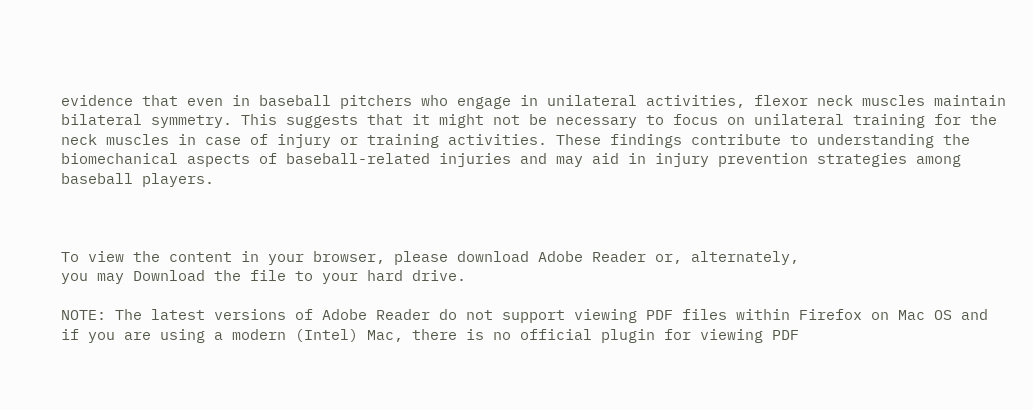evidence that even in baseball pitchers who engage in unilateral activities, flexor neck muscles maintain bilateral symmetry. This suggests that it might not be necessary to focus on unilateral training for the neck muscles in case of injury or training activities. These findings contribute to understanding the biomechanical aspects of baseball-related injuries and may aid in injury prevention strategies among baseball players.



To view the content in your browser, please download Adobe Reader or, alternately,
you may Download the file to your hard drive.

NOTE: The latest versions of Adobe Reader do not support viewing PDF files within Firefox on Mac OS and if you are using a modern (Intel) Mac, there is no official plugin for viewing PDF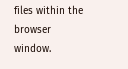files within the browser window.